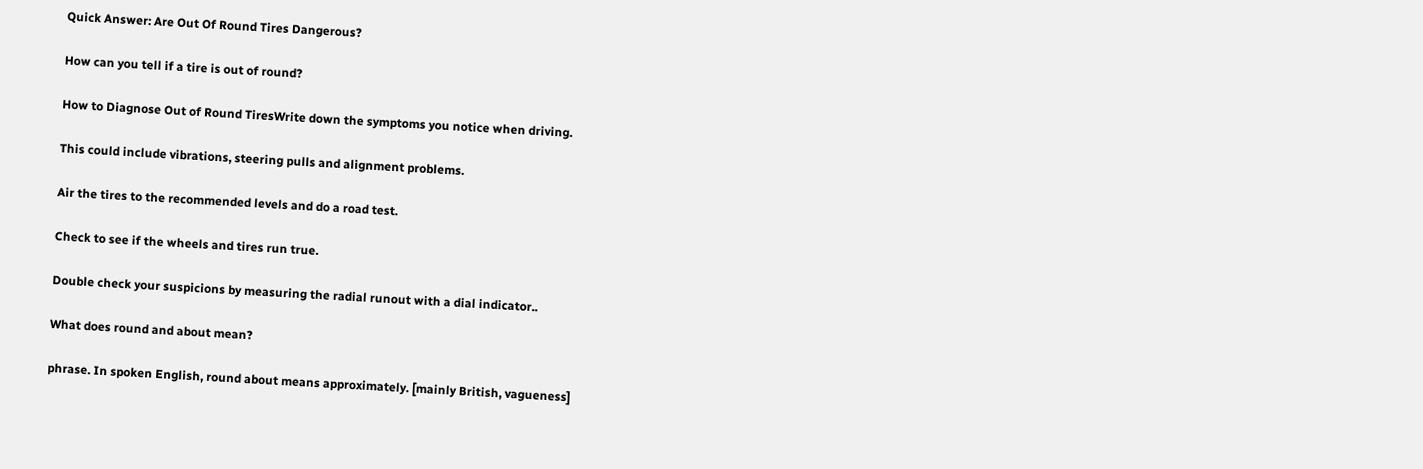Quick Answer: Are Out Of Round Tires Dangerous?

How can you tell if a tire is out of round?

How to Diagnose Out of Round TiresWrite down the symptoms you notice when driving.

This could include vibrations, steering pulls and alignment problems.

Air the tires to the recommended levels and do a road test.

Check to see if the wheels and tires run true.

Double check your suspicions by measuring the radial runout with a dial indicator..

What does round and about mean?

phrase. In spoken English, round about means approximately. [mainly British, vagueness]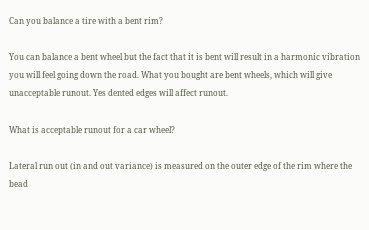Can you balance a tire with a bent rim?

You can balance a bent wheel but the fact that it is bent will result in a harmonic vibration you will feel going down the road. What you bought are bent wheels, which will give unacceptable runout. Yes dented edges will affect runout.

What is acceptable runout for a car wheel?

Lateral run out (in and out variance) is measured on the outer edge of the rim where the bead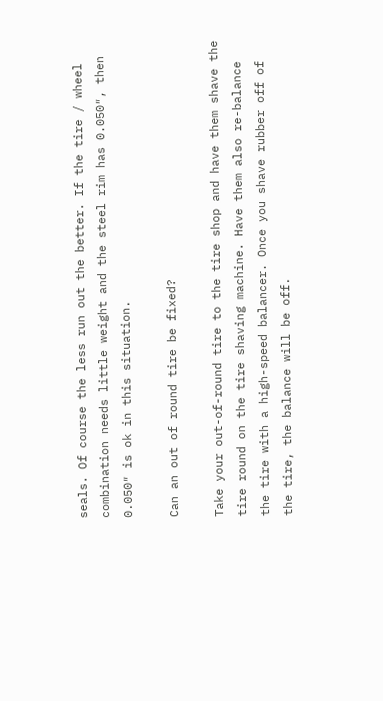seals. Of course the less run out the better. If the tire / wheel combination needs little weight and the steel rim has 0.050″, then 0.050″ is ok in this situation.

Can an out of round tire be fixed?

Take your out-of-round tire to the tire shop and have them shave the tire round on the tire shaving machine. Have them also re-balance the tire with a high-speed balancer. Once you shave rubber off of the tire, the balance will be off.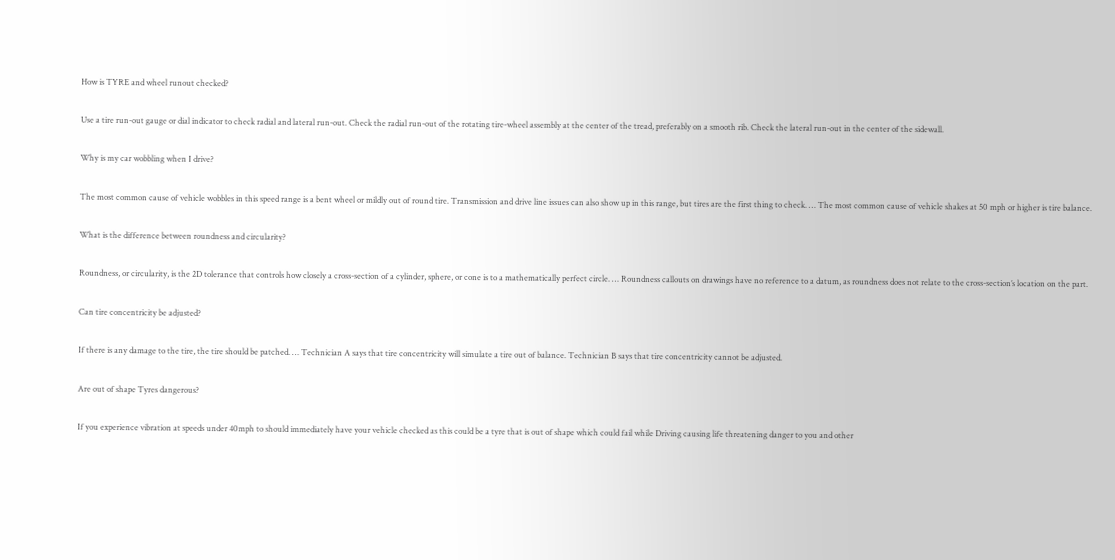How is TYRE and wheel runout checked?

Use a tire run-out gauge or dial indicator to check radial and lateral run-out. Check the radial run-out of the rotating tire-wheel assembly at the center of the tread, preferably on a smooth rib. Check the lateral run-out in the center of the sidewall.

Why is my car wobbling when I drive?

The most common cause of vehicle wobbles in this speed range is a bent wheel or mildly out of round tire. Transmission and drive line issues can also show up in this range, but tires are the first thing to check. … The most common cause of vehicle shakes at 50 mph or higher is tire balance.

What is the difference between roundness and circularity?

Roundness, or circularity, is the 2D tolerance that controls how closely a cross-section of a cylinder, sphere, or cone is to a mathematically perfect circle. … Roundness callouts on drawings have no reference to a datum, as roundness does not relate to the cross-section’s location on the part.

Can tire concentricity be adjusted?

If there is any damage to the tire, the tire should be patched. … Technician A says that tire concentricity will simulate a tire out of balance. Technician B says that tire concentricity cannot be adjusted.

Are out of shape Tyres dangerous?

If you experience vibration at speeds under 40mph to should immediately have your vehicle checked as this could be a tyre that is out of shape which could fail while Driving causing life threatening danger to you and other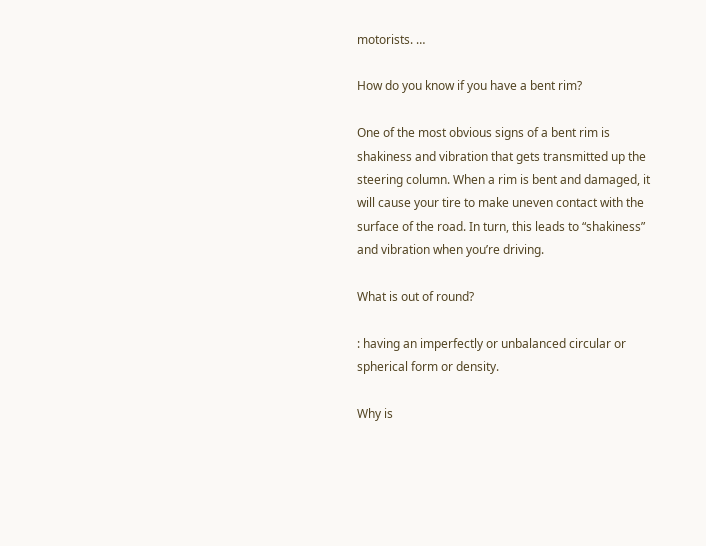motorists. …

How do you know if you have a bent rim?

One of the most obvious signs of a bent rim is shakiness and vibration that gets transmitted up the steering column. When a rim is bent and damaged, it will cause your tire to make uneven contact with the surface of the road. In turn, this leads to “shakiness” and vibration when you’re driving.

What is out of round?

: having an imperfectly or unbalanced circular or spherical form or density.

Why is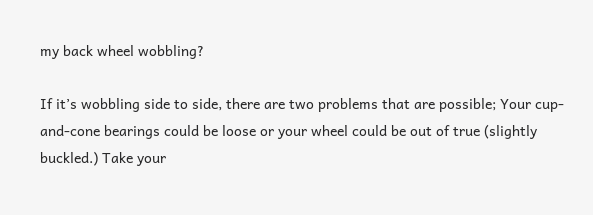my back wheel wobbling?

If it’s wobbling side to side, there are two problems that are possible; Your cup-and-cone bearings could be loose or your wheel could be out of true (slightly buckled.) Take your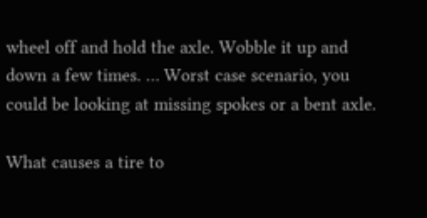wheel off and hold the axle. Wobble it up and down a few times. … Worst case scenario, you could be looking at missing spokes or a bent axle.

What causes a tire to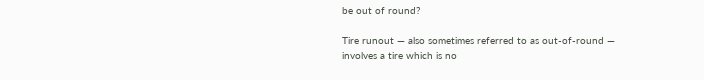be out of round?

Tire runout — also sometimes referred to as out-of-round — involves a tire which is no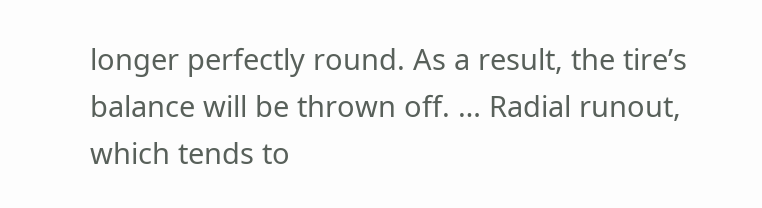longer perfectly round. As a result, the tire’s balance will be thrown off. … Radial runout, which tends to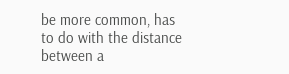be more common, has to do with the distance between a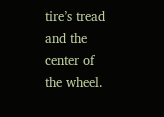tire’s tread and the center of the wheel.